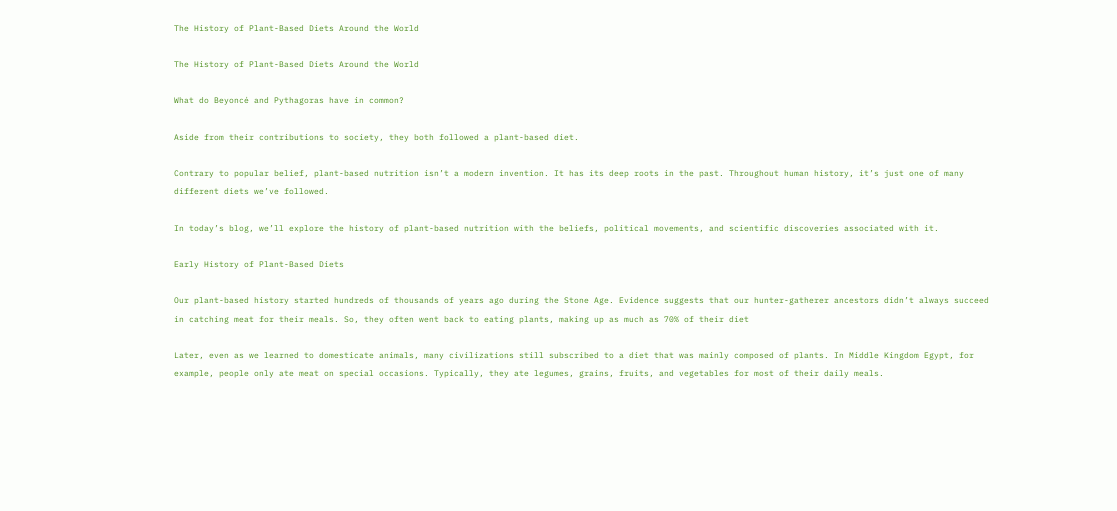The History of Plant-Based Diets Around the World

The History of Plant-Based Diets Around the World

What do Beyoncé and Pythagoras have in common?

Aside from their contributions to society, they both followed a plant-based diet.

Contrary to popular belief, plant-based nutrition isn’t a modern invention. It has its deep roots in the past. Throughout human history, it’s just one of many different diets we’ve followed.

In today’s blog, we’ll explore the history of plant-based nutrition with the beliefs, political movements, and scientific discoveries associated with it.

Early History of Plant-Based Diets

Our plant-based history started hundreds of thousands of years ago during the Stone Age. Evidence suggests that our hunter-gatherer ancestors didn’t always succeed in catching meat for their meals. So, they often went back to eating plants, making up as much as 70% of their diet

Later, even as we learned to domesticate animals, many civilizations still subscribed to a diet that was mainly composed of plants. In Middle Kingdom Egypt, for example, people only ate meat on special occasions. Typically, they ate legumes, grains, fruits, and vegetables for most of their daily meals.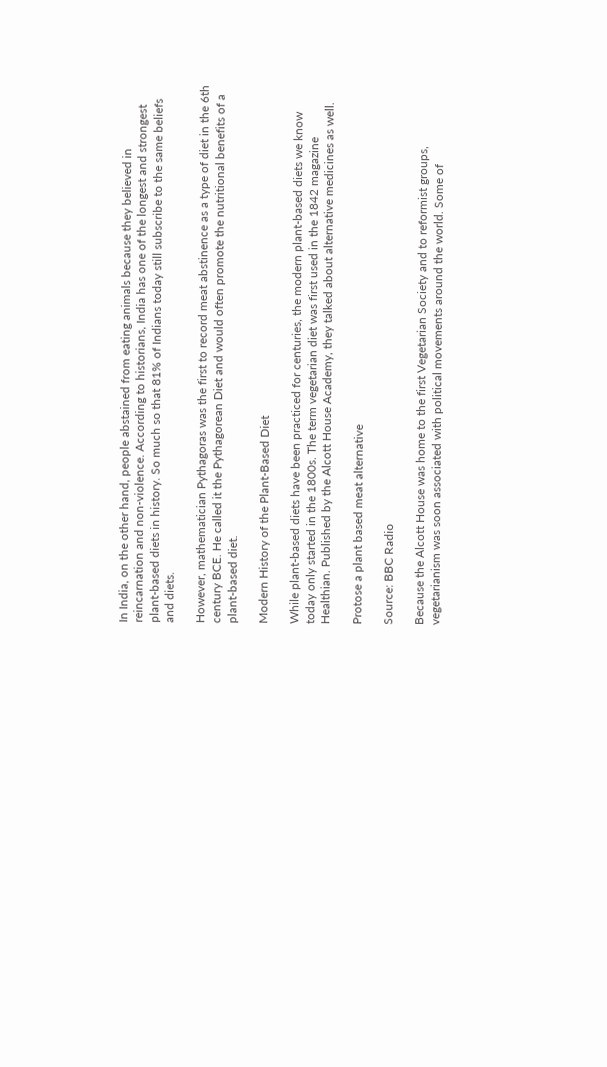In India, on the other hand, people abstained from eating animals because they believed in reincarnation and non-violence. According to historians, India has one of the longest and strongest plant-based diets in history. So much so that 81% of Indians today still subscribe to the same beliefs and diets.

However, mathematician Pythagoras was the first to record meat abstinence as a type of diet in the 6th century BCE. He called it the Pythagorean Diet and would often promote the nutritional benefits of a plant-based diet.

Modern History of the Plant-Based Diet

While plant-based diets have been practiced for centuries, the modern plant-based diets we know today only started in the 1800s. The term vegetarian diet was first used in the 1842 magazine Healthian. Published by the Alcott House Academy, they talked about alternative medicines as well.

Protose a plant based meat alternative

Source: BBC Radio

Because the Alcott House was home to the first Vegetarian Society and to reformist groups, vegetarianism was soon associated with political movements around the world. Some of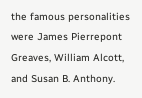the famous personalities were James Pierrepont Greaves, William Alcott, and Susan B. Anthony.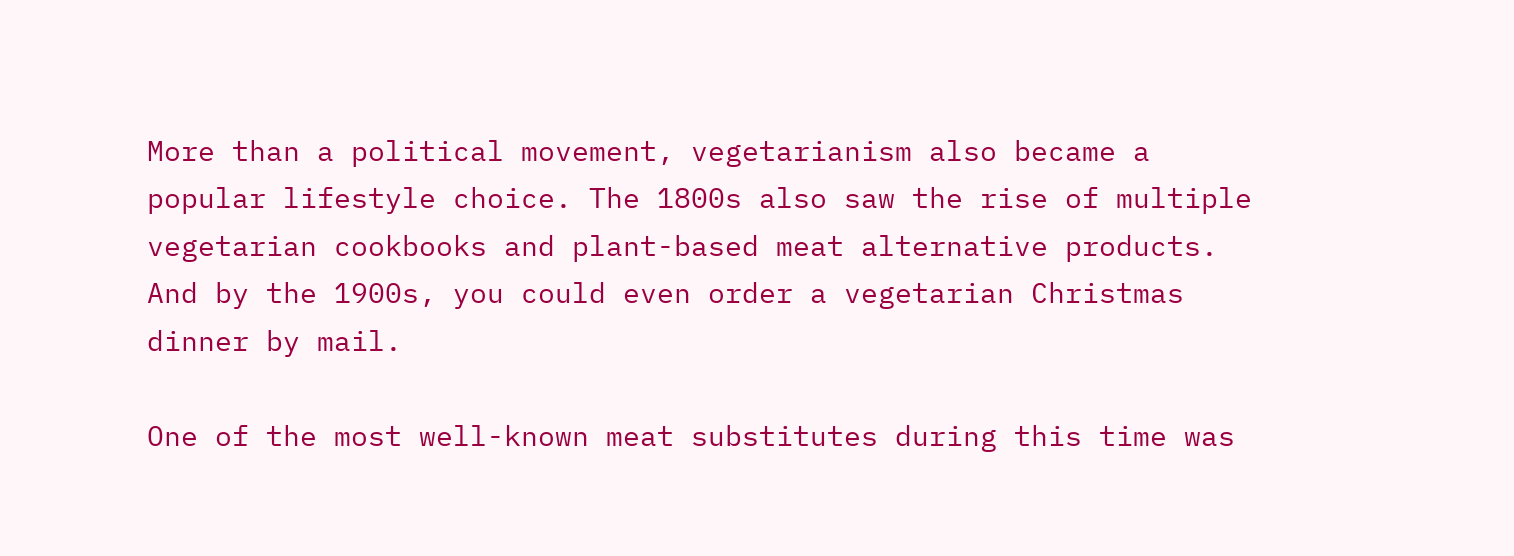More than a political movement, vegetarianism also became a popular lifestyle choice. The 1800s also saw the rise of multiple vegetarian cookbooks and plant-based meat alternative products. And by the 1900s, you could even order a vegetarian Christmas dinner by mail.

One of the most well-known meat substitutes during this time was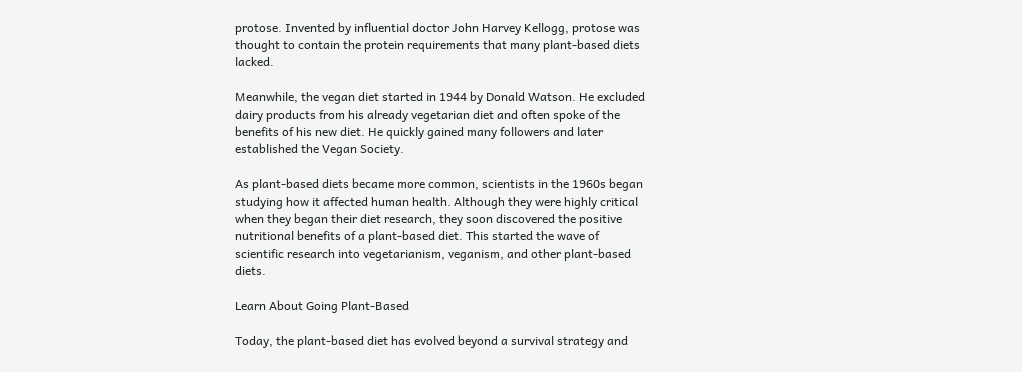protose. Invented by influential doctor John Harvey Kellogg, protose was thought to contain the protein requirements that many plant-based diets lacked.

Meanwhile, the vegan diet started in 1944 by Donald Watson. He excluded dairy products from his already vegetarian diet and often spoke of the benefits of his new diet. He quickly gained many followers and later established the Vegan Society.

As plant-based diets became more common, scientists in the 1960s began studying how it affected human health. Although they were highly critical when they began their diet research, they soon discovered the positive nutritional benefits of a plant-based diet. This started the wave of scientific research into vegetarianism, veganism, and other plant-based diets.

Learn About Going Plant-Based

Today, the plant-based diet has evolved beyond a survival strategy and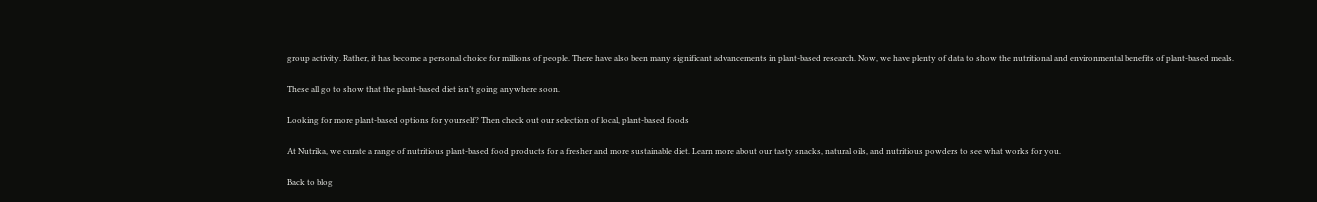group activity. Rather, it has become a personal choice for millions of people. There have also been many significant advancements in plant-based research. Now, we have plenty of data to show the nutritional and environmental benefits of plant-based meals.

These all go to show that the plant-based diet isn’t going anywhere soon.

Looking for more plant-based options for yourself? Then check out our selection of local, plant-based foods

At Nutrika, we curate a range of nutritious plant-based food products for a fresher and more sustainable diet. Learn more about our tasty snacks, natural oils, and nutritious powders to see what works for you.

Back to blog